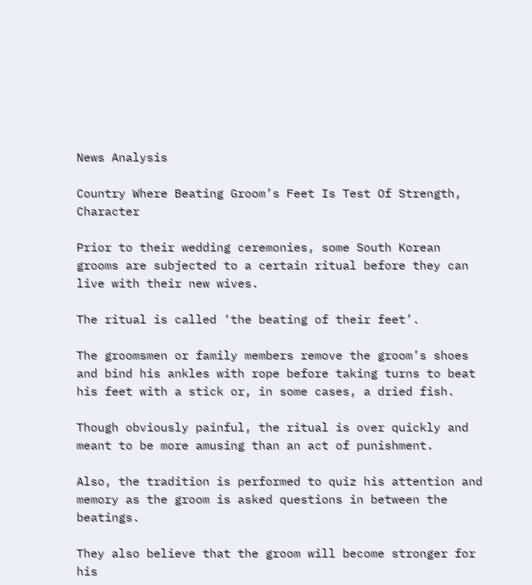News Analysis

Country Where Beating Groom’s Feet Is Test Of Strength, Character

Prior to their wedding ceremonies, some South Korean grooms are subjected to a certain ritual before they can live with their new wives.

The ritual is called ‘the beating of their feet’.

The groomsmen or family members remove the groom’s shoes and bind his ankles with rope before taking turns to beat his feet with a stick or, in some cases, a dried fish.

Though obviously painful, the ritual is over quickly and meant to be more amusing than an act of punishment.

Also, the tradition is performed to quiz his attention and memory as the groom is asked questions in between the beatings.

They also believe that the groom will become stronger for his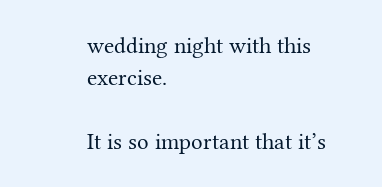wedding night with this exercise.

It is so important that it’s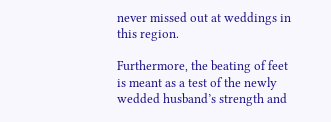never missed out at weddings in this region.

Furthermore, the beating of feet is meant as a test of the newly wedded husband’s strength and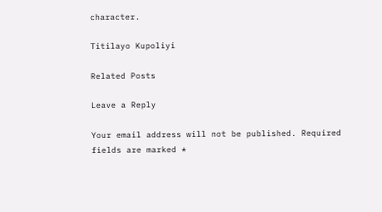character.

Titilayo Kupoliyi

Related Posts

Leave a Reply

Your email address will not be published. Required fields are marked *